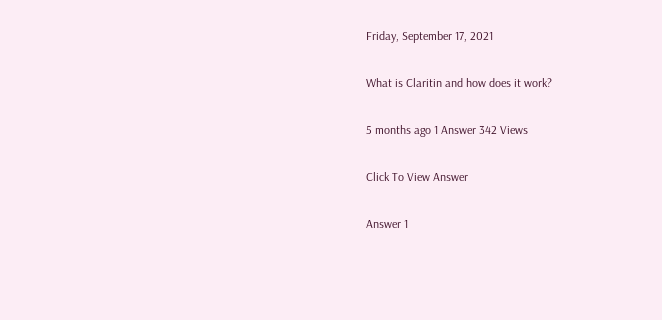Friday, September 17, 2021

What is Claritin and how does it work?

5 months ago 1 Answer 342 Views

Click To View Answer

Answer 1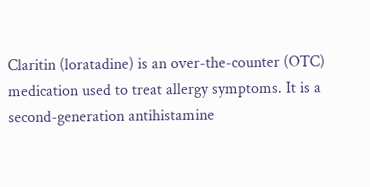Claritin (loratadine) is an over-the-counter (OTC) medication used to treat allergy symptoms. It is a second-generation antihistamine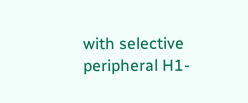with selective peripheral H1-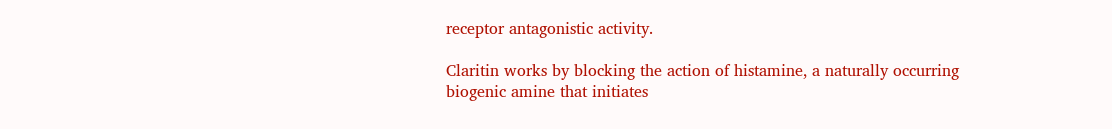receptor antagonistic activity.

Claritin works by blocking the action of histamine, a naturally occurring biogenic amine that initiates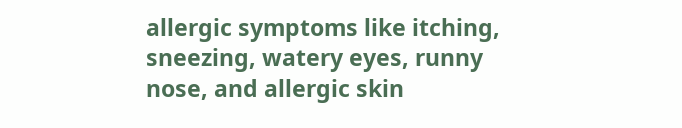allergic symptoms like itching, sneezing, watery eyes, runny nose, and allergic skin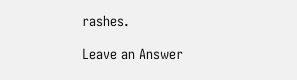rashes.

Leave an Answer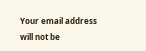Your email address will not be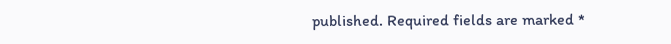published. Required fields are marked *